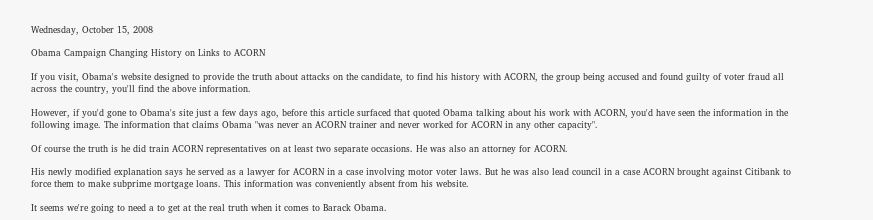Wednesday, October 15, 2008

Obama Campaign Changing History on Links to ACORN

If you visit, Obama's website designed to provide the truth about attacks on the candidate, to find his history with ACORN, the group being accused and found guilty of voter fraud all across the country, you'll find the above information.

However, if you'd gone to Obama's site just a few days ago, before this article surfaced that quoted Obama talking about his work with ACORN, you'd have seen the information in the following image. The information that claims Obama "was never an ACORN trainer and never worked for ACORN in any other capacity".

Of course the truth is he did train ACORN representatives on at least two separate occasions. He was also an attorney for ACORN.

His newly modified explanation says he served as a lawyer for ACORN in a case involving motor voter laws. But he was also lead council in a case ACORN brought against Citibank to force them to make subprime mortgage loans. This information was conveniently absent from his website.

It seems we're going to need a to get at the real truth when it comes to Barack Obama.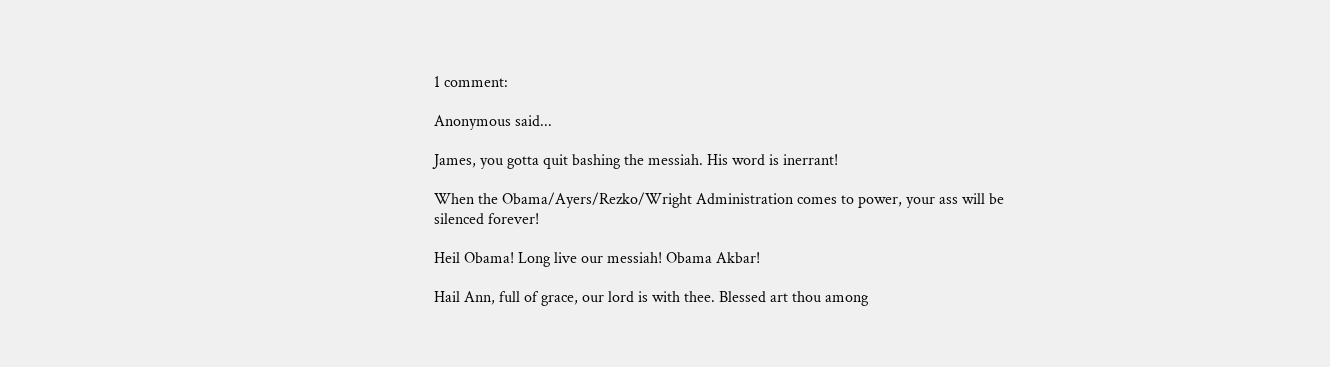1 comment:

Anonymous said...

James, you gotta quit bashing the messiah. His word is inerrant!

When the Obama/Ayers/Rezko/Wright Administration comes to power, your ass will be silenced forever!

Heil Obama! Long live our messiah! Obama Akbar!

Hail Ann, full of grace, our lord is with thee. Blessed art thou among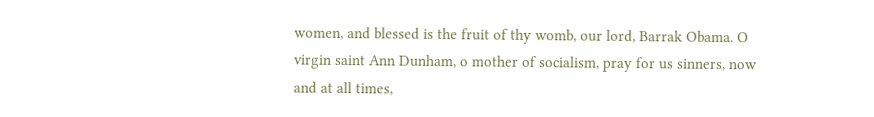women, and blessed is the fruit of thy womb, our lord, Barrak Obama. O virgin saint Ann Dunham, o mother of socialism, pray for us sinners, now and at all times,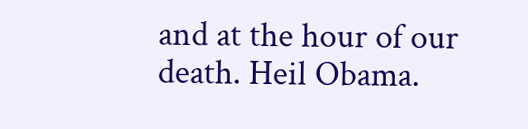and at the hour of our death. Heil Obama.